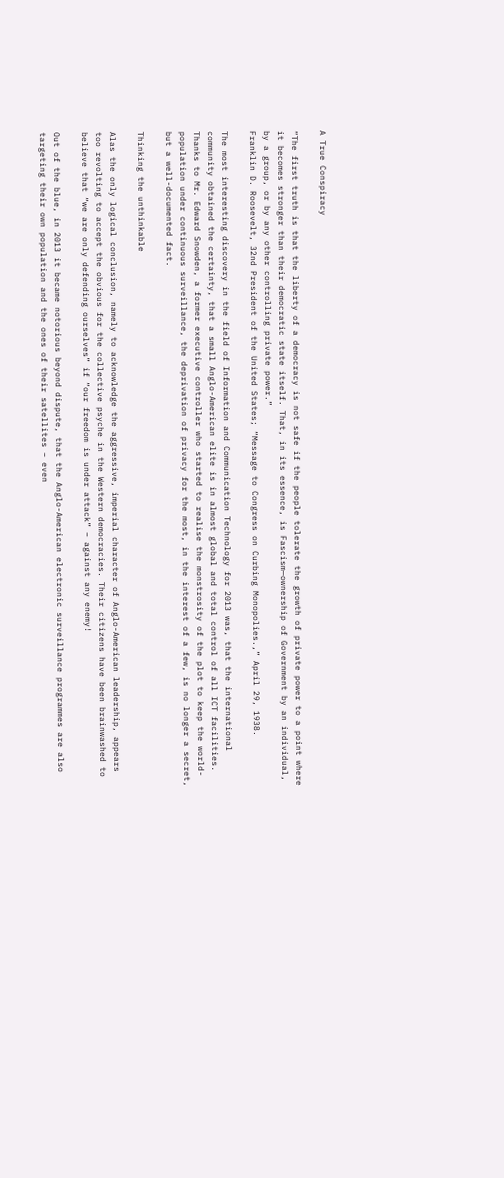A True Conspiracy

“The first truth is that the liberty of a democracy is not safe if the people tolerate the growth of private power to a point where it becomes stronger than their democratic state itself. That, in its essence, is Fascism—ownership of Government by an individual, by a group, or by any other controlling private power.”
Franklin D. Roosevelt, 32nd President of the United States; “Message to Congress on Curbing Monopolies.,” April 29, 1938.

The most interesting discovery in the field of Information and Communication Technology for 2013 was, that the international community obtained the certainty, that a small Anglo-American elite is in almost global and total control of all ICT facilities. Thanks to Mr. Edward Snowden, a former executive controller who started to realise the monstrosity of the plot to keep the world-population under continuous surveillance, the deprivation of privacy for the most, in the interest of a few, is no longer a secret, but a well-documented fact.

Thinking the unthinkable

Alas the only logical conclusion, namely to acknowledge the aggressive, imperial character of Anglo-American leadership, appears too revolting to accept the obvious for the collective psyche in the Western democracies. Their citizens have been brainwashed to believe that “we are only defending ourselves” if “our freedom is under attack” – against any enemy!

Out of the blue, in 2013 it became notorious beyond dispute, that the Anglo-American electronic surveillance programmes are also targeting their own population and the ones of their satellites – even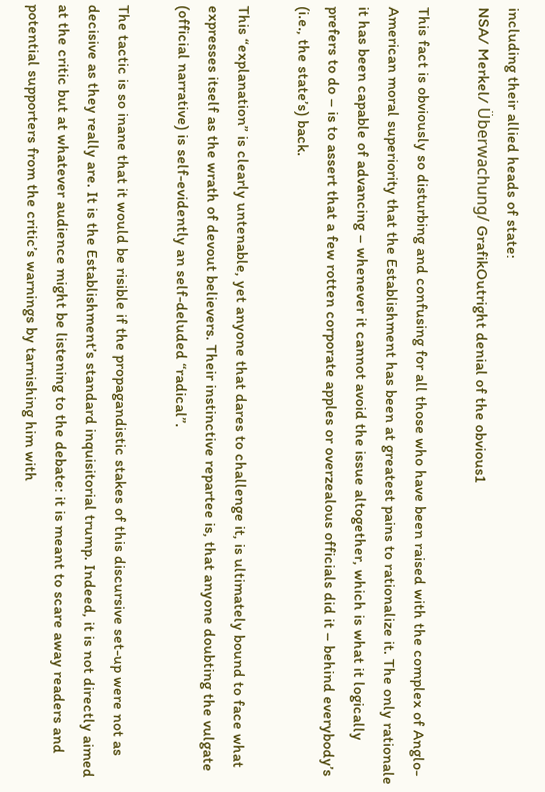including their allied heads of state:
NSA/ Merkel/ Überwachung/ GrafikOutright denial of the obvious1

This fact is obviously so disturbing and confusing for all those who have been raised with the complex of Anglo-American moral superiority that the Establishment has been at greatest pains to rationalize it. The only rationale it has been capable of advancing – whenever it cannot avoid the issue altogether, which is what it logically prefers to do – is to assert that a few rotten corporate apples or overzealous officials did it – behind everybody’s (i.e., the state’s) back.

This “explanation” is clearly untenable, yet anyone that dares to challenge it, is ultimately bound to face what expresses itself as the wrath of devout believers. Their instinctive repartee is, that anyone doubting the vulgate (official narrative) is self-evidently an self-deluded “radical”.

The tactic is so inane that it would be risible if the propagandistic stakes of this discursive set-up were not as decisive as they really are. It is the Establishment’s standard inquisitorial trump. Indeed, it is not directly aimed at the critic but at whatever audience might be listening to the debate: it is meant to scare away readers and potential supporters from the critic’s warnings by tarnishing him with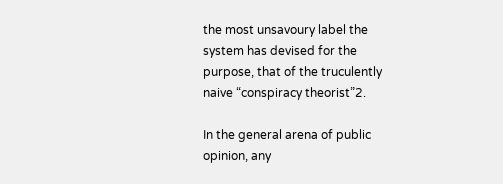the most unsavoury label the system has devised for the purpose, that of the truculently naive “conspiracy theorist”2.

In the general arena of public opinion, any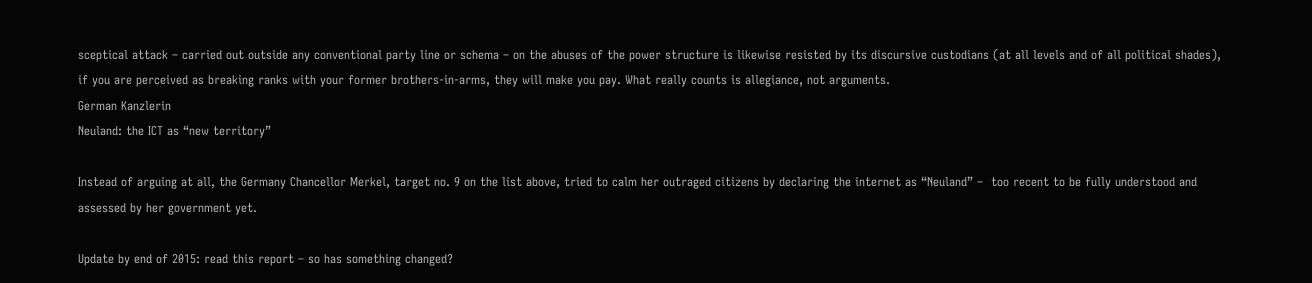sceptical attack – carried out outside any conventional party line or schema – on the abuses of the power structure is likewise resisted by its discursive custodians (at all levels and of all political shades), if you are perceived as breaking ranks with your former brothers-in-arms, they will make you pay. What really counts is allegiance, not arguments.
German Kanzlerin
Neuland: the ICT as “new territory”

Instead of arguing at all, the Germany Chancellor Merkel, target no. 9 on the list above, tried to calm her outraged citizens by declaring the internet as “Neuland” –  too recent to be fully understood and assessed by her government yet.

Update by end of 2015: read this report – so has something changed?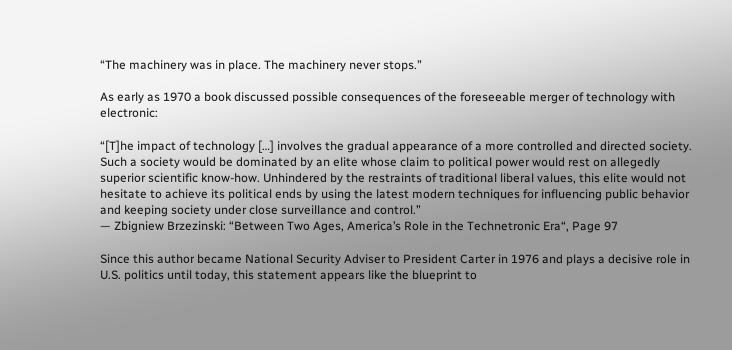“The machinery was in place. The machinery never stops.”

As early as 1970 a book discussed possible consequences of the foreseeable merger of technology with electronic:

“[T]he impact of technology […] involves the gradual appearance of a more controlled and directed society. Such a society would be dominated by an elite whose claim to political power would rest on allegedly superior scientific know-how. Unhindered by the restraints of traditional liberal values, this elite would not hesitate to achieve its political ends by using the latest modern techniques for influencing public behavior and keeping society under close surveillance and control.”
— Zbigniew Brzezinski: “Between Two Ages, America’s Role in the Technetronic Era“, Page 97

Since this author became National Security Adviser to President Carter in 1976 and plays a decisive role in U.S. politics until today, this statement appears like the blueprint to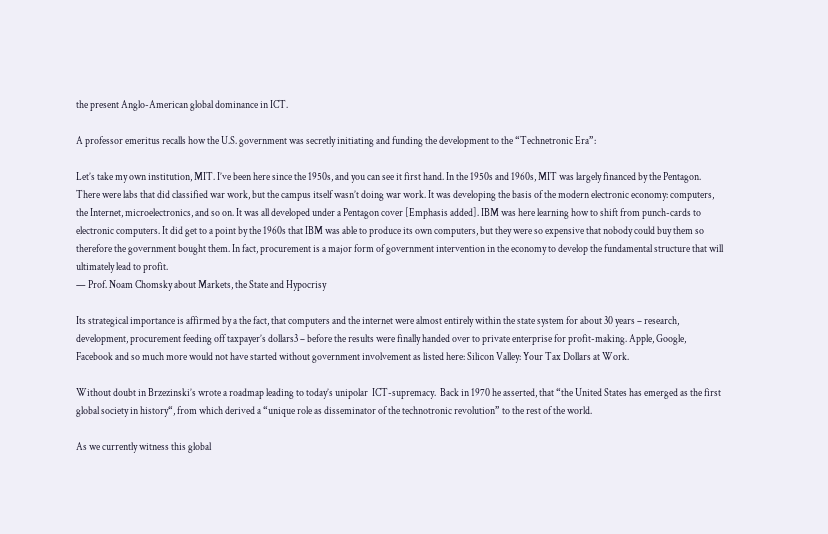the present Anglo-American global dominance in ICT.

A professor emeritus recalls how the U.S. government was secretly initiating and funding the development to the “Technetronic Era”:

Let’s take my own institution, MIT. I’ve been here since the 1950s, and you can see it first hand. In the 1950s and 1960s, MIT was largely financed by the Pentagon. There were labs that did classified war work, but the campus itself wasn’t doing war work. It was developing the basis of the modern electronic economy: computers, the Internet, microelectronics, and so on. It was all developed under a Pentagon cover [Emphasis added]. IBM was here learning how to shift from punch-cards to electronic computers. It did get to a point by the 1960s that IBM was able to produce its own computers, but they were so expensive that nobody could buy them so therefore the government bought them. In fact, procurement is a major form of government intervention in the economy to develop the fundamental structure that will ultimately lead to profit.
— Prof. Noam Chomsky about Markets, the State and Hypocrisy

Its strategical importance is affirmed by a the fact, that computers and the internet were almost entirely within the state system for about 30 years – research, development, procurement feeding off taxpayer’s dollars3 – before the results were finally handed over to private enterprise for profit-making. Apple, Google, Facebook and so much more would not have started without government involvement as listed here: Silicon Valley: Your Tax Dollars at Work.

Without doubt in Brzezinski’s wrote a roadmap leading to today’s unipolar  ICT-supremacy.  Back in 1970 he asserted, that “the United States has emerged as the first global society in history“, from which derived a “unique role as disseminator of the technotronic revolution” to the rest of the world.

As we currently witness this global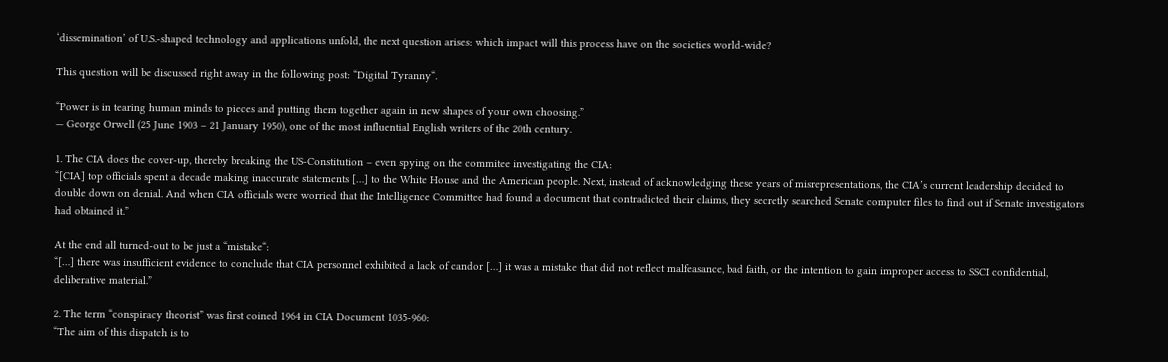‘dissemination’ of U.S.-shaped technology and applications unfold, the next question arises: which impact will this process have on the societies world-wide?

This question will be discussed right away in the following post: “Digital Tyranny“.

“Power is in tearing human minds to pieces and putting them together again in new shapes of your own choosing.”
— George Orwell (25 June 1903 – 21 January 1950), one of the most influential English writers of the 20th century.

1. The CIA does the cover-up, thereby breaking the US-Constitution – even spying on the commitee investigating the CIA:
“[CIA] top officials spent a decade making inaccurate statements […] to the White House and the American people. Next, instead of acknowledging these years of misrepresentations, the CIA’s current leadership decided to double down on denial. And when CIA officials were worried that the Intelligence Committee had found a document that contradicted their claims, they secretly searched Senate computer files to find out if Senate investigators had obtained it.”

At the end all turned-out to be just a “mistake“:
“[…] there was insufficient evidence to conclude that CIA personnel exhibited a lack of candor […] it was a mistake that did not reflect malfeasance, bad faith, or the intention to gain improper access to SSCI confidential, deliberative material.”

2. The term “conspiracy theorist” was first coined 1964 in CIA Document 1035-960:
“The aim of this dispatch is to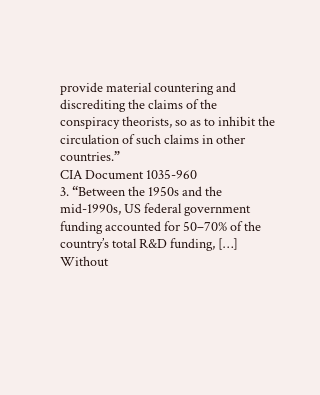provide material countering and discrediting the claims of the conspiracy theorists, so as to inhibit the circulation of such claims in other countries.”
CIA Document 1035-960
3. “Between the 1950s and the mid-1990s, US federal government funding accounted for 50–70% of the country’s total R&D funding, […] Without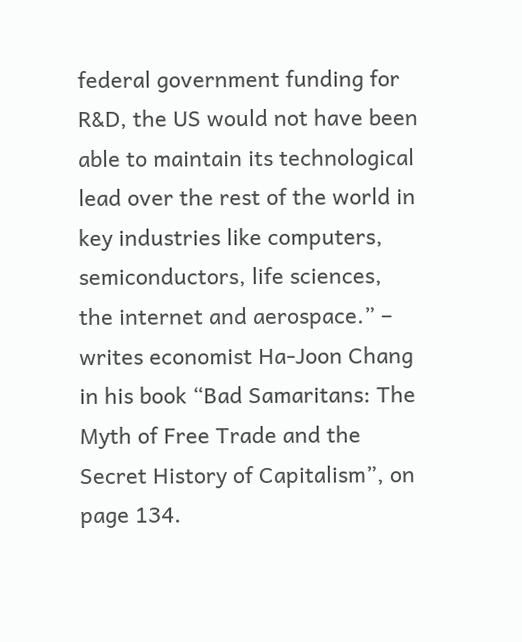federal government funding for R&D, the US would not have been able to maintain its technological lead over the rest of the world in key industries like computers, semiconductors, life sciences, the internet and aerospace.” – writes economist Ha-Joon Chang in his book “Bad Samaritans: The Myth of Free Trade and the Secret History of Capitalism”, on page 134.